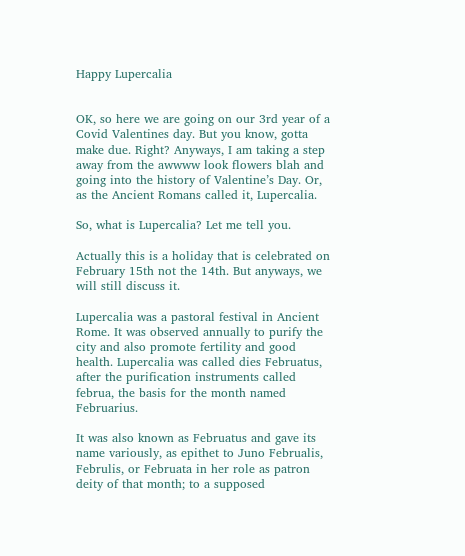Happy Lupercalia


OK, so here we are going on our 3rd year of a Covid Valentines day. But you know, gotta make due. Right? Anyways, I am taking a step away from the awwww look flowers blah and going into the history of Valentine’s Day. Or, as the Ancient Romans called it, Lupercalia.

So, what is Lupercalia? Let me tell you.

Actually this is a holiday that is celebrated on February 15th not the 14th. But anyways, we will still discuss it.

Lupercalia was a pastoral festival in Ancient Rome. It was observed annually to purify the city and also promote fertility and good health. Lupercalia was called dies Februatus, after the purification instruments called februa, the basis for the month named Februarius.

It was also known as Februatus and gave its name variously, as epithet to Juno Februalis, Februlis, or Februata in her role as patron deity of that month; to a supposed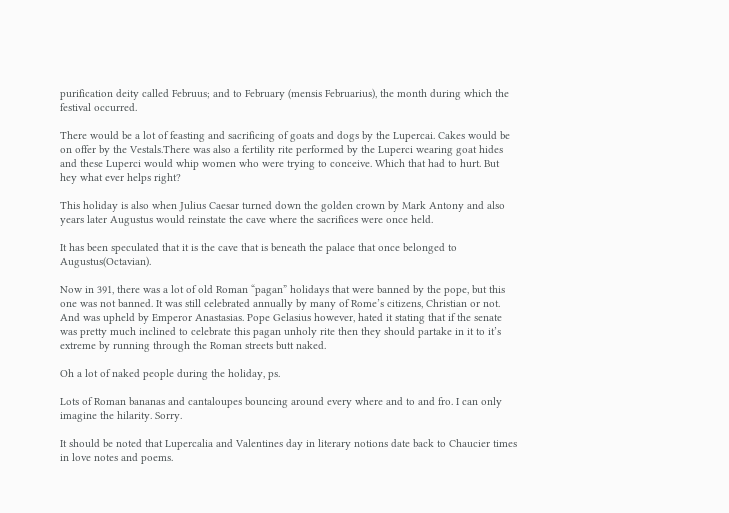purification deity called Februus; and to February (mensis Februarius), the month during which the festival occurred.

There would be a lot of feasting and sacrificing of goats and dogs by the Lupercai. Cakes would be on offer by the Vestals.There was also a fertility rite performed by the Luperci wearing goat hides and these Luperci would whip women who were trying to conceive. Which that had to hurt. But hey what ever helps right?

This holiday is also when Julius Caesar turned down the golden crown by Mark Antony and also years later Augustus would reinstate the cave where the sacrifices were once held.

It has been speculated that it is the cave that is beneath the palace that once belonged to Augustus(Octavian).

Now in 391, there was a lot of old Roman “pagan” holidays that were banned by the pope, but this one was not banned. It was still celebrated annually by many of Rome’s citizens, Christian or not. And was upheld by Emperor Anastasias. Pope Gelasius however, hated it stating that if the senate was pretty much inclined to celebrate this pagan unholy rite then they should partake in it to it’s extreme by running through the Roman streets butt naked.

Oh a lot of naked people during the holiday, ps.

Lots of Roman bananas and cantaloupes bouncing around every where and to and fro. I can only imagine the hilarity. Sorry.

It should be noted that Lupercalia and Valentines day in literary notions date back to Chaucier times in love notes and poems.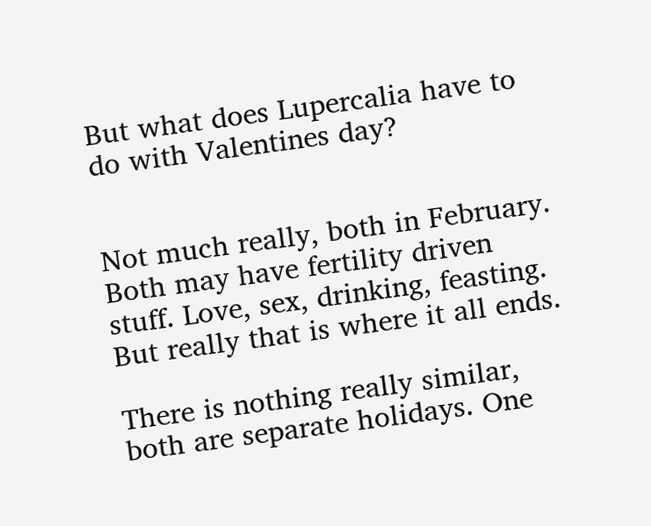But what does Lupercalia have to do with Valentines day?


Not much really, both in February. Both may have fertility driven stuff. Love, sex, drinking, feasting. But really that is where it all ends.

There is nothing really similar, both are separate holidays. One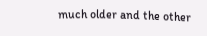much older and the other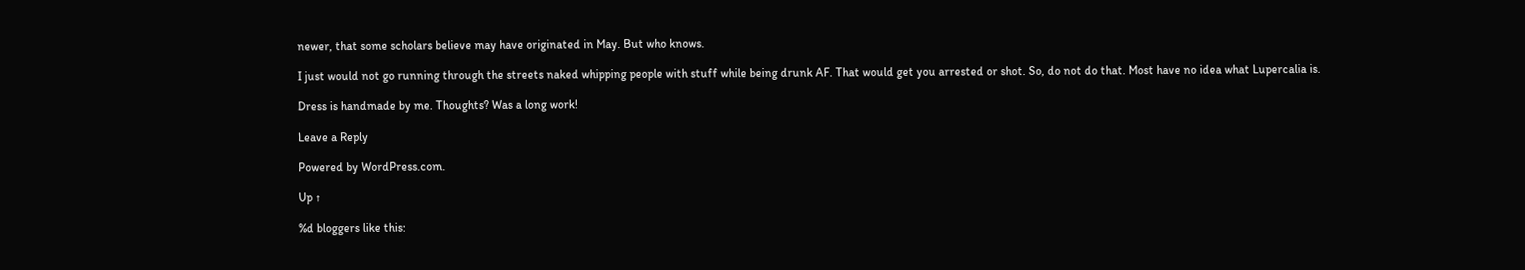newer, that some scholars believe may have originated in May. But who knows.

I just would not go running through the streets naked whipping people with stuff while being drunk AF. That would get you arrested or shot. So, do not do that. Most have no idea what Lupercalia is.

Dress is handmade by me. Thoughts? Was a long work!

Leave a Reply

Powered by WordPress.com.

Up ↑

%d bloggers like this: